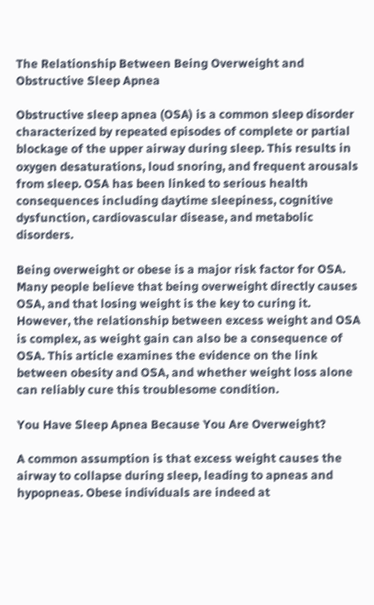The Relationship Between Being Overweight and Obstructive Sleep Apnea

Obstructive sleep apnea (OSA) is a common sleep disorder characterized by repeated episodes of complete or partial blockage of the upper airway during sleep. This results in oxygen desaturations, loud snoring, and frequent arousals from sleep. OSA has been linked to serious health consequences including daytime sleepiness, cognitive dysfunction, cardiovascular disease, and metabolic disorders.

Being overweight or obese is a major risk factor for OSA. Many people believe that being overweight directly causes OSA, and that losing weight is the key to curing it. However, the relationship between excess weight and OSA is complex, as weight gain can also be a consequence of OSA. This article examines the evidence on the link between obesity and OSA, and whether weight loss alone can reliably cure this troublesome condition.

You Have Sleep Apnea Because You Are Overweight?

A common assumption is that excess weight causes the airway to collapse during sleep, leading to apneas and hypopneas. Obese individuals are indeed at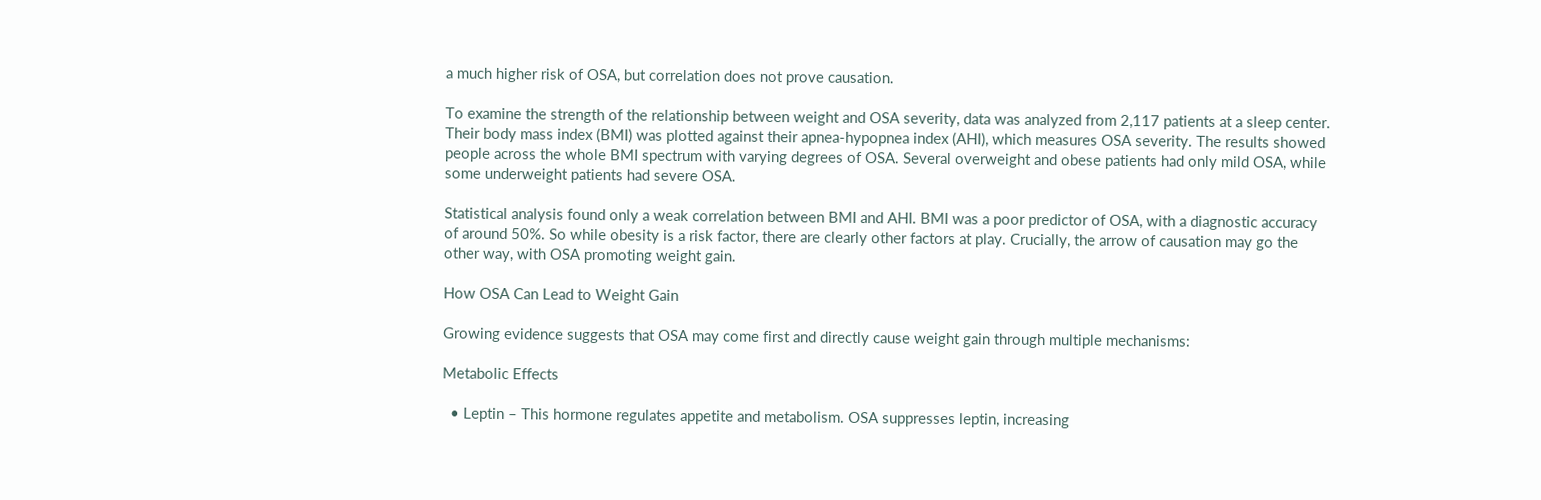a much higher risk of OSA, but correlation does not prove causation.

To examine the strength of the relationship between weight and OSA severity, data was analyzed from 2,117 patients at a sleep center. Their body mass index (BMI) was plotted against their apnea-hypopnea index (AHI), which measures OSA severity. The results showed people across the whole BMI spectrum with varying degrees of OSA. Several overweight and obese patients had only mild OSA, while some underweight patients had severe OSA.

Statistical analysis found only a weak correlation between BMI and AHI. BMI was a poor predictor of OSA, with a diagnostic accuracy of around 50%. So while obesity is a risk factor, there are clearly other factors at play. Crucially, the arrow of causation may go the other way, with OSA promoting weight gain.

How OSA Can Lead to Weight Gain

Growing evidence suggests that OSA may come first and directly cause weight gain through multiple mechanisms:

Metabolic Effects

  • Leptin – This hormone regulates appetite and metabolism. OSA suppresses leptin, increasing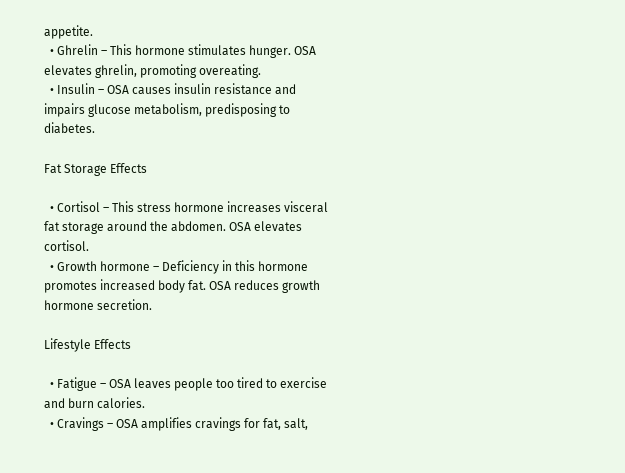appetite.
  • Ghrelin – This hormone stimulates hunger. OSA elevates ghrelin, promoting overeating.
  • Insulin – OSA causes insulin resistance and impairs glucose metabolism, predisposing to diabetes.

Fat Storage Effects

  • Cortisol – This stress hormone increases visceral fat storage around the abdomen. OSA elevates cortisol.
  • Growth hormone – Deficiency in this hormone promotes increased body fat. OSA reduces growth hormone secretion.

Lifestyle Effects

  • Fatigue – OSA leaves people too tired to exercise and burn calories.
  • Cravings – OSA amplifies cravings for fat, salt,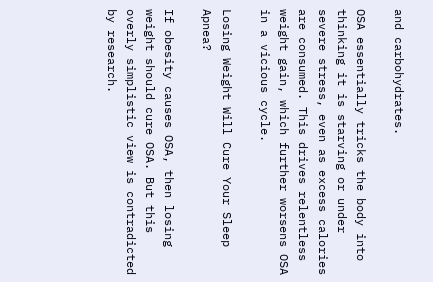and carbohydrates.

OSA essentially tricks the body into thinking it is starving or under severe stress, even as excess calories are consumed. This drives relentless weight gain, which further worsens OSA in a vicious cycle.

Losing Weight Will Cure Your Sleep Apnea?

If obesity causes OSA, then losing weight should cure OSA. But this overly simplistic view is contradicted by research.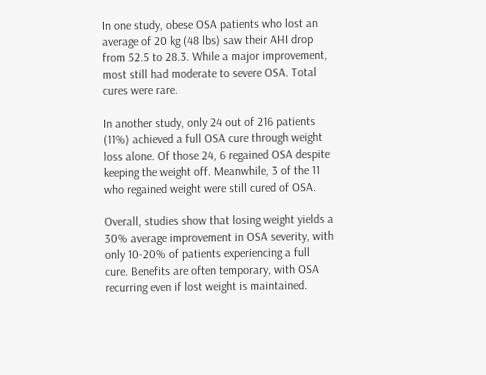In one study, obese OSA patients who lost an average of 20 kg (48 lbs) saw their AHI drop from 52.5 to 28.3. While a major improvement, most still had moderate to severe OSA. Total cures were rare.

In another study, only 24 out of 216 patients (11%) achieved a full OSA cure through weight loss alone. Of those 24, 6 regained OSA despite keeping the weight off. Meanwhile, 3 of the 11 who regained weight were still cured of OSA.

Overall, studies show that losing weight yields a 30% average improvement in OSA severity, with only 10-20% of patients experiencing a full cure. Benefits are often temporary, with OSA recurring even if lost weight is maintained.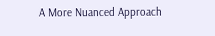A More Nuanced Approach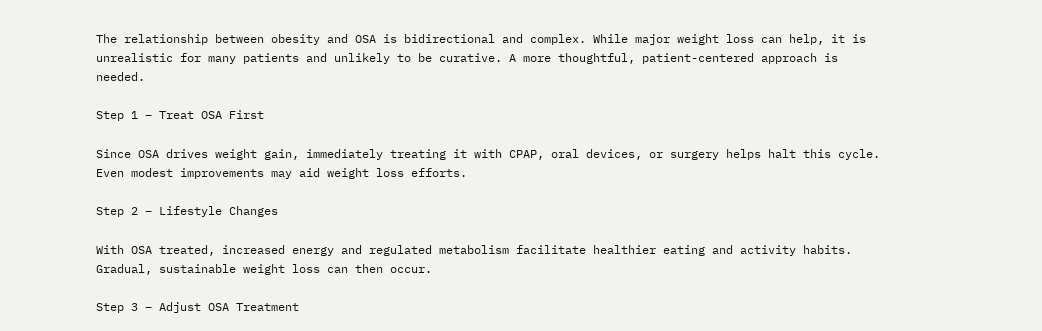The relationship between obesity and OSA is bidirectional and complex. While major weight loss can help, it is unrealistic for many patients and unlikely to be curative. A more thoughtful, patient-centered approach is needed.

Step 1 – Treat OSA First

Since OSA drives weight gain, immediately treating it with CPAP, oral devices, or surgery helps halt this cycle. Even modest improvements may aid weight loss efforts.

Step 2 – Lifestyle Changes

With OSA treated, increased energy and regulated metabolism facilitate healthier eating and activity habits. Gradual, sustainable weight loss can then occur.

Step 3 – Adjust OSA Treatment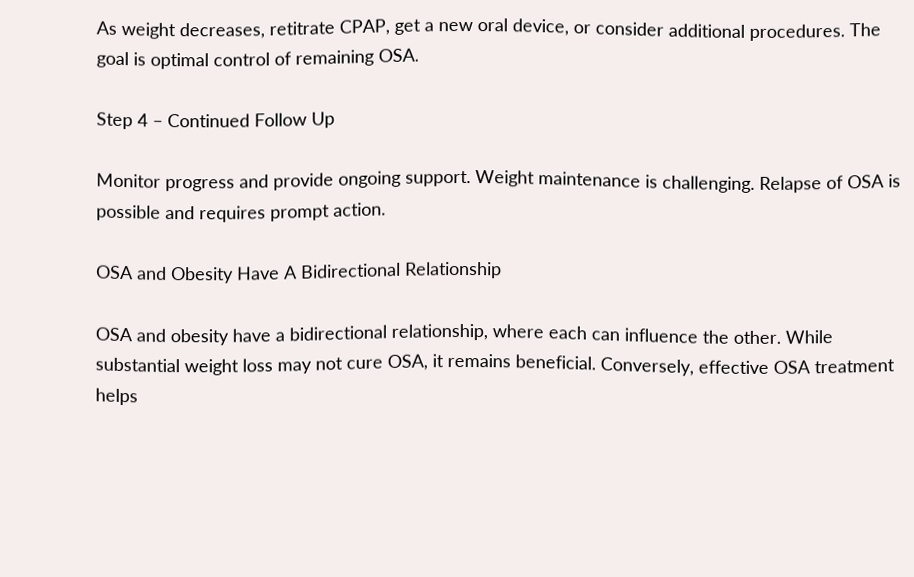As weight decreases, retitrate CPAP, get a new oral device, or consider additional procedures. The goal is optimal control of remaining OSA.

Step 4 – Continued Follow Up

Monitor progress and provide ongoing support. Weight maintenance is challenging. Relapse of OSA is possible and requires prompt action.

OSA and Obesity Have A Bidirectional Relationship

OSA and obesity have a bidirectional relationship, where each can influence the other. While substantial weight loss may not cure OSA, it remains beneficial. Conversely, effective OSA treatment helps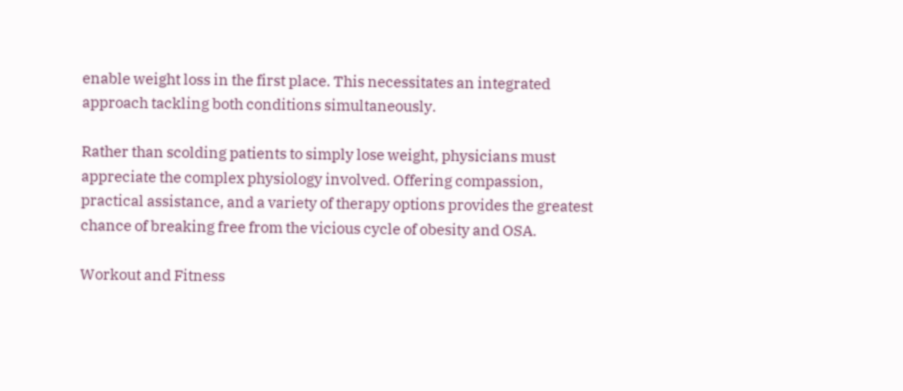enable weight loss in the first place. This necessitates an integrated approach tackling both conditions simultaneously.

Rather than scolding patients to simply lose weight, physicians must appreciate the complex physiology involved. Offering compassion, practical assistance, and a variety of therapy options provides the greatest chance of breaking free from the vicious cycle of obesity and OSA.

Workout and Fitness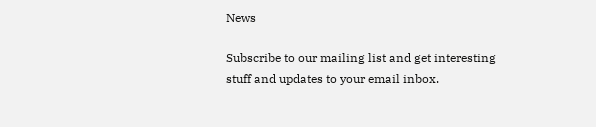News

Subscribe to our mailing list and get interesting stuff and updates to your email inbox.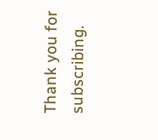Thank you for subscribing.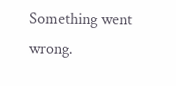Something went wrong.